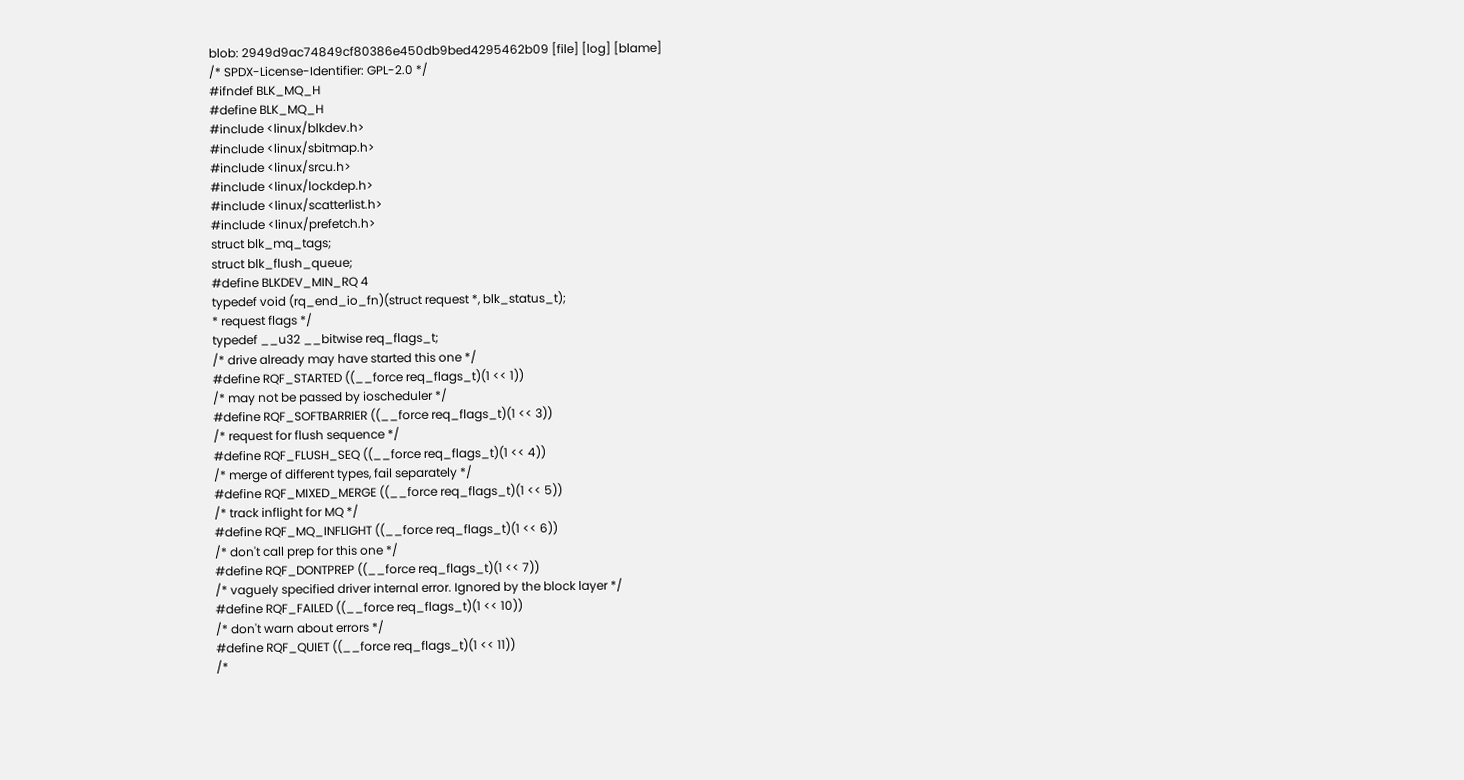blob: 2949d9ac74849cf80386e450db9bed4295462b09 [file] [log] [blame]
/* SPDX-License-Identifier: GPL-2.0 */
#ifndef BLK_MQ_H
#define BLK_MQ_H
#include <linux/blkdev.h>
#include <linux/sbitmap.h>
#include <linux/srcu.h>
#include <linux/lockdep.h>
#include <linux/scatterlist.h>
#include <linux/prefetch.h>
struct blk_mq_tags;
struct blk_flush_queue;
#define BLKDEV_MIN_RQ 4
typedef void (rq_end_io_fn)(struct request *, blk_status_t);
* request flags */
typedef __u32 __bitwise req_flags_t;
/* drive already may have started this one */
#define RQF_STARTED ((__force req_flags_t)(1 << 1))
/* may not be passed by ioscheduler */
#define RQF_SOFTBARRIER ((__force req_flags_t)(1 << 3))
/* request for flush sequence */
#define RQF_FLUSH_SEQ ((__force req_flags_t)(1 << 4))
/* merge of different types, fail separately */
#define RQF_MIXED_MERGE ((__force req_flags_t)(1 << 5))
/* track inflight for MQ */
#define RQF_MQ_INFLIGHT ((__force req_flags_t)(1 << 6))
/* don't call prep for this one */
#define RQF_DONTPREP ((__force req_flags_t)(1 << 7))
/* vaguely specified driver internal error. Ignored by the block layer */
#define RQF_FAILED ((__force req_flags_t)(1 << 10))
/* don't warn about errors */
#define RQF_QUIET ((__force req_flags_t)(1 << 11))
/*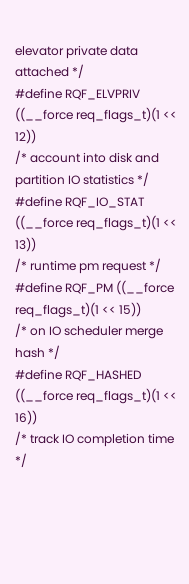elevator private data attached */
#define RQF_ELVPRIV ((__force req_flags_t)(1 << 12))
/* account into disk and partition IO statistics */
#define RQF_IO_STAT ((__force req_flags_t)(1 << 13))
/* runtime pm request */
#define RQF_PM ((__force req_flags_t)(1 << 15))
/* on IO scheduler merge hash */
#define RQF_HASHED ((__force req_flags_t)(1 << 16))
/* track IO completion time */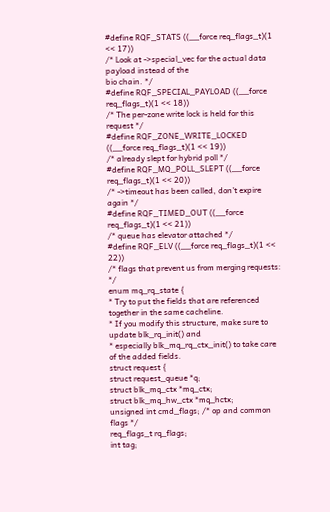#define RQF_STATS ((__force req_flags_t)(1 << 17))
/* Look at ->special_vec for the actual data payload instead of the
bio chain. */
#define RQF_SPECIAL_PAYLOAD ((__force req_flags_t)(1 << 18))
/* The per-zone write lock is held for this request */
#define RQF_ZONE_WRITE_LOCKED ((__force req_flags_t)(1 << 19))
/* already slept for hybrid poll */
#define RQF_MQ_POLL_SLEPT ((__force req_flags_t)(1 << 20))
/* ->timeout has been called, don't expire again */
#define RQF_TIMED_OUT ((__force req_flags_t)(1 << 21))
/* queue has elevator attached */
#define RQF_ELV ((__force req_flags_t)(1 << 22))
/* flags that prevent us from merging requests: */
enum mq_rq_state {
* Try to put the fields that are referenced together in the same cacheline.
* If you modify this structure, make sure to update blk_rq_init() and
* especially blk_mq_rq_ctx_init() to take care of the added fields.
struct request {
struct request_queue *q;
struct blk_mq_ctx *mq_ctx;
struct blk_mq_hw_ctx *mq_hctx;
unsigned int cmd_flags; /* op and common flags */
req_flags_t rq_flags;
int tag;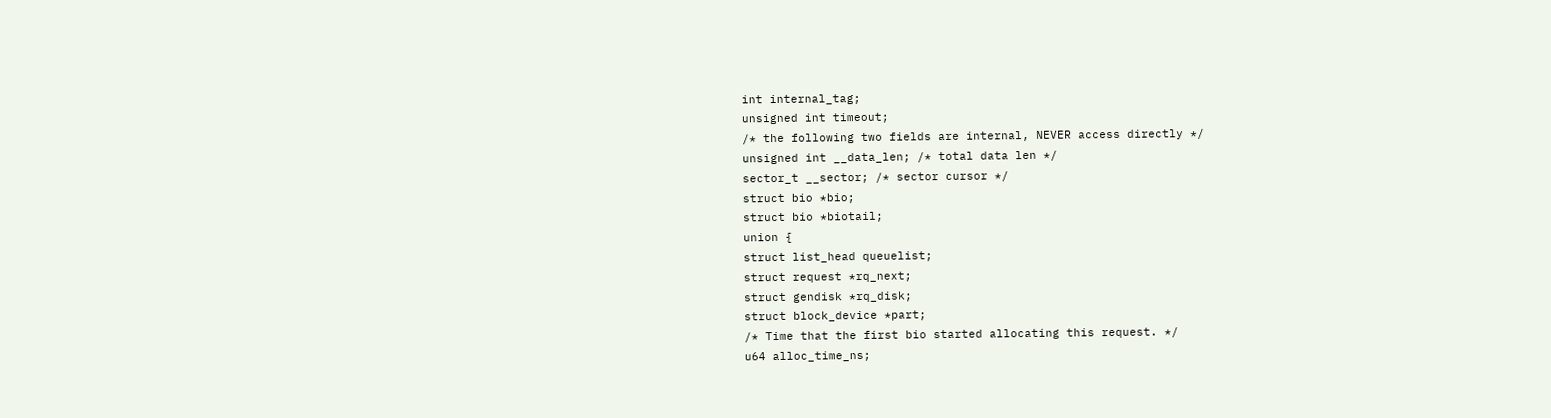int internal_tag;
unsigned int timeout;
/* the following two fields are internal, NEVER access directly */
unsigned int __data_len; /* total data len */
sector_t __sector; /* sector cursor */
struct bio *bio;
struct bio *biotail;
union {
struct list_head queuelist;
struct request *rq_next;
struct gendisk *rq_disk;
struct block_device *part;
/* Time that the first bio started allocating this request. */
u64 alloc_time_ns;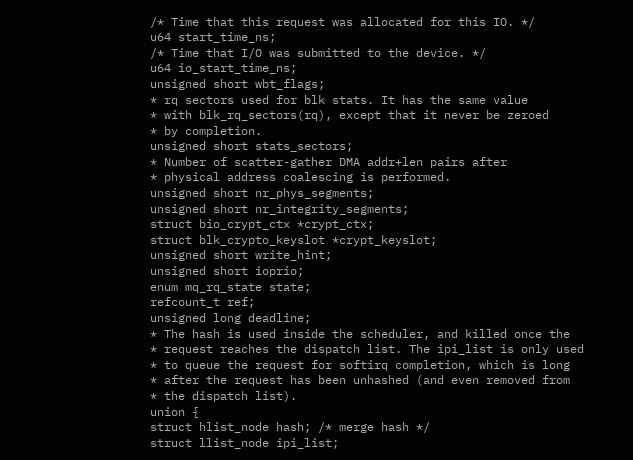/* Time that this request was allocated for this IO. */
u64 start_time_ns;
/* Time that I/O was submitted to the device. */
u64 io_start_time_ns;
unsigned short wbt_flags;
* rq sectors used for blk stats. It has the same value
* with blk_rq_sectors(rq), except that it never be zeroed
* by completion.
unsigned short stats_sectors;
* Number of scatter-gather DMA addr+len pairs after
* physical address coalescing is performed.
unsigned short nr_phys_segments;
unsigned short nr_integrity_segments;
struct bio_crypt_ctx *crypt_ctx;
struct blk_crypto_keyslot *crypt_keyslot;
unsigned short write_hint;
unsigned short ioprio;
enum mq_rq_state state;
refcount_t ref;
unsigned long deadline;
* The hash is used inside the scheduler, and killed once the
* request reaches the dispatch list. The ipi_list is only used
* to queue the request for softirq completion, which is long
* after the request has been unhashed (and even removed from
* the dispatch list).
union {
struct hlist_node hash; /* merge hash */
struct llist_node ipi_list;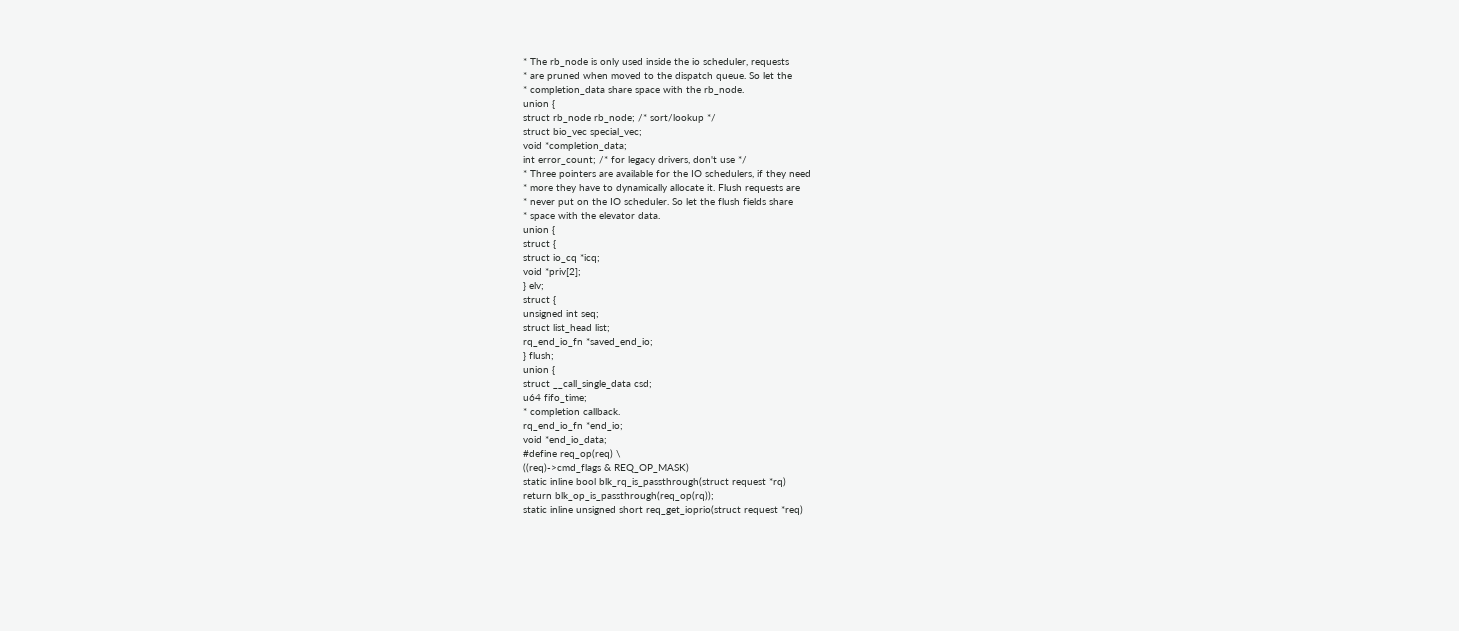* The rb_node is only used inside the io scheduler, requests
* are pruned when moved to the dispatch queue. So let the
* completion_data share space with the rb_node.
union {
struct rb_node rb_node; /* sort/lookup */
struct bio_vec special_vec;
void *completion_data;
int error_count; /* for legacy drivers, don't use */
* Three pointers are available for the IO schedulers, if they need
* more they have to dynamically allocate it. Flush requests are
* never put on the IO scheduler. So let the flush fields share
* space with the elevator data.
union {
struct {
struct io_cq *icq;
void *priv[2];
} elv;
struct {
unsigned int seq;
struct list_head list;
rq_end_io_fn *saved_end_io;
} flush;
union {
struct __call_single_data csd;
u64 fifo_time;
* completion callback.
rq_end_io_fn *end_io;
void *end_io_data;
#define req_op(req) \
((req)->cmd_flags & REQ_OP_MASK)
static inline bool blk_rq_is_passthrough(struct request *rq)
return blk_op_is_passthrough(req_op(rq));
static inline unsigned short req_get_ioprio(struct request *req)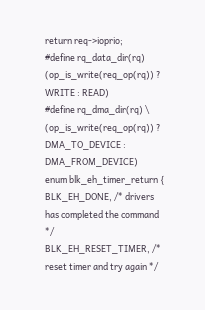return req->ioprio;
#define rq_data_dir(rq) (op_is_write(req_op(rq)) ? WRITE : READ)
#define rq_dma_dir(rq) \
(op_is_write(req_op(rq)) ? DMA_TO_DEVICE : DMA_FROM_DEVICE)
enum blk_eh_timer_return {
BLK_EH_DONE, /* drivers has completed the command */
BLK_EH_RESET_TIMER, /* reset timer and try again */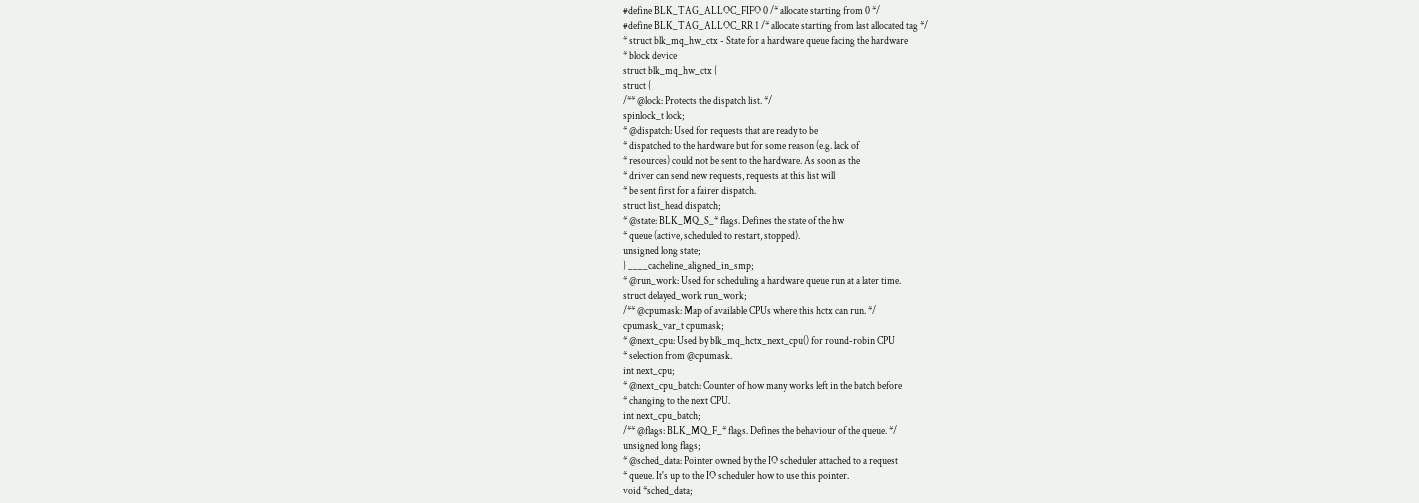#define BLK_TAG_ALLOC_FIFO 0 /* allocate starting from 0 */
#define BLK_TAG_ALLOC_RR 1 /* allocate starting from last allocated tag */
* struct blk_mq_hw_ctx - State for a hardware queue facing the hardware
* block device
struct blk_mq_hw_ctx {
struct {
/** @lock: Protects the dispatch list. */
spinlock_t lock;
* @dispatch: Used for requests that are ready to be
* dispatched to the hardware but for some reason (e.g. lack of
* resources) could not be sent to the hardware. As soon as the
* driver can send new requests, requests at this list will
* be sent first for a fairer dispatch.
struct list_head dispatch;
* @state: BLK_MQ_S_* flags. Defines the state of the hw
* queue (active, scheduled to restart, stopped).
unsigned long state;
} ____cacheline_aligned_in_smp;
* @run_work: Used for scheduling a hardware queue run at a later time.
struct delayed_work run_work;
/** @cpumask: Map of available CPUs where this hctx can run. */
cpumask_var_t cpumask;
* @next_cpu: Used by blk_mq_hctx_next_cpu() for round-robin CPU
* selection from @cpumask.
int next_cpu;
* @next_cpu_batch: Counter of how many works left in the batch before
* changing to the next CPU.
int next_cpu_batch;
/** @flags: BLK_MQ_F_* flags. Defines the behaviour of the queue. */
unsigned long flags;
* @sched_data: Pointer owned by the IO scheduler attached to a request
* queue. It's up to the IO scheduler how to use this pointer.
void *sched_data;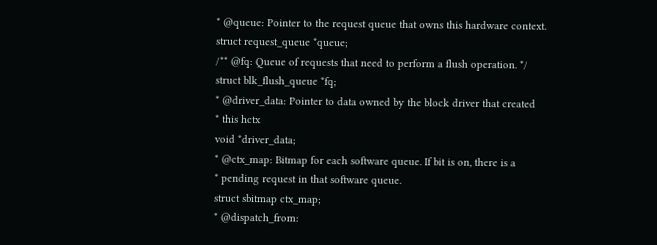* @queue: Pointer to the request queue that owns this hardware context.
struct request_queue *queue;
/** @fq: Queue of requests that need to perform a flush operation. */
struct blk_flush_queue *fq;
* @driver_data: Pointer to data owned by the block driver that created
* this hctx
void *driver_data;
* @ctx_map: Bitmap for each software queue. If bit is on, there is a
* pending request in that software queue.
struct sbitmap ctx_map;
* @dispatch_from: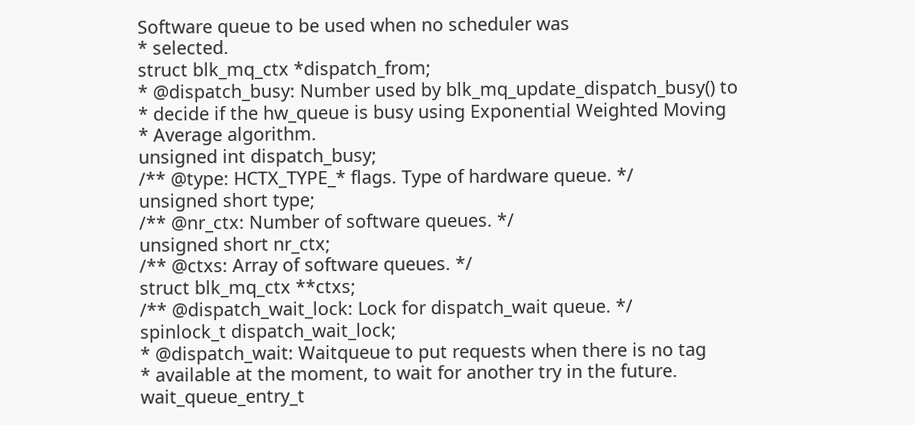Software queue to be used when no scheduler was
* selected.
struct blk_mq_ctx *dispatch_from;
* @dispatch_busy: Number used by blk_mq_update_dispatch_busy() to
* decide if the hw_queue is busy using Exponential Weighted Moving
* Average algorithm.
unsigned int dispatch_busy;
/** @type: HCTX_TYPE_* flags. Type of hardware queue. */
unsigned short type;
/** @nr_ctx: Number of software queues. */
unsigned short nr_ctx;
/** @ctxs: Array of software queues. */
struct blk_mq_ctx **ctxs;
/** @dispatch_wait_lock: Lock for dispatch_wait queue. */
spinlock_t dispatch_wait_lock;
* @dispatch_wait: Waitqueue to put requests when there is no tag
* available at the moment, to wait for another try in the future.
wait_queue_entry_t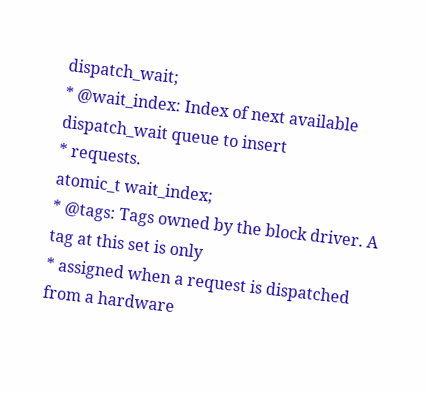dispatch_wait;
* @wait_index: Index of next available dispatch_wait queue to insert
* requests.
atomic_t wait_index;
* @tags: Tags owned by the block driver. A tag at this set is only
* assigned when a request is dispatched from a hardware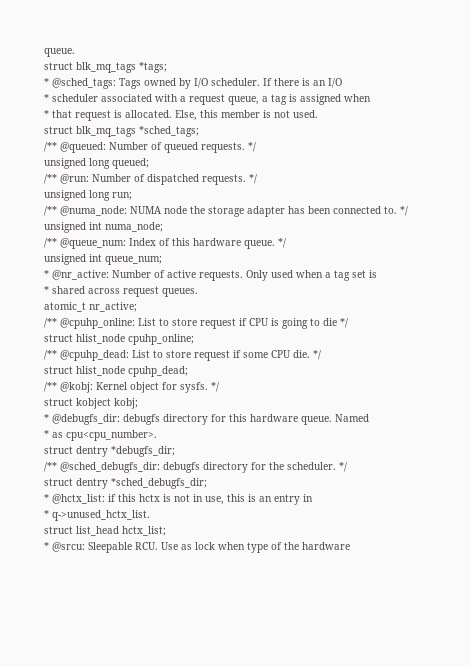queue.
struct blk_mq_tags *tags;
* @sched_tags: Tags owned by I/O scheduler. If there is an I/O
* scheduler associated with a request queue, a tag is assigned when
* that request is allocated. Else, this member is not used.
struct blk_mq_tags *sched_tags;
/** @queued: Number of queued requests. */
unsigned long queued;
/** @run: Number of dispatched requests. */
unsigned long run;
/** @numa_node: NUMA node the storage adapter has been connected to. */
unsigned int numa_node;
/** @queue_num: Index of this hardware queue. */
unsigned int queue_num;
* @nr_active: Number of active requests. Only used when a tag set is
* shared across request queues.
atomic_t nr_active;
/** @cpuhp_online: List to store request if CPU is going to die */
struct hlist_node cpuhp_online;
/** @cpuhp_dead: List to store request if some CPU die. */
struct hlist_node cpuhp_dead;
/** @kobj: Kernel object for sysfs. */
struct kobject kobj;
* @debugfs_dir: debugfs directory for this hardware queue. Named
* as cpu<cpu_number>.
struct dentry *debugfs_dir;
/** @sched_debugfs_dir: debugfs directory for the scheduler. */
struct dentry *sched_debugfs_dir;
* @hctx_list: if this hctx is not in use, this is an entry in
* q->unused_hctx_list.
struct list_head hctx_list;
* @srcu: Sleepable RCU. Use as lock when type of the hardware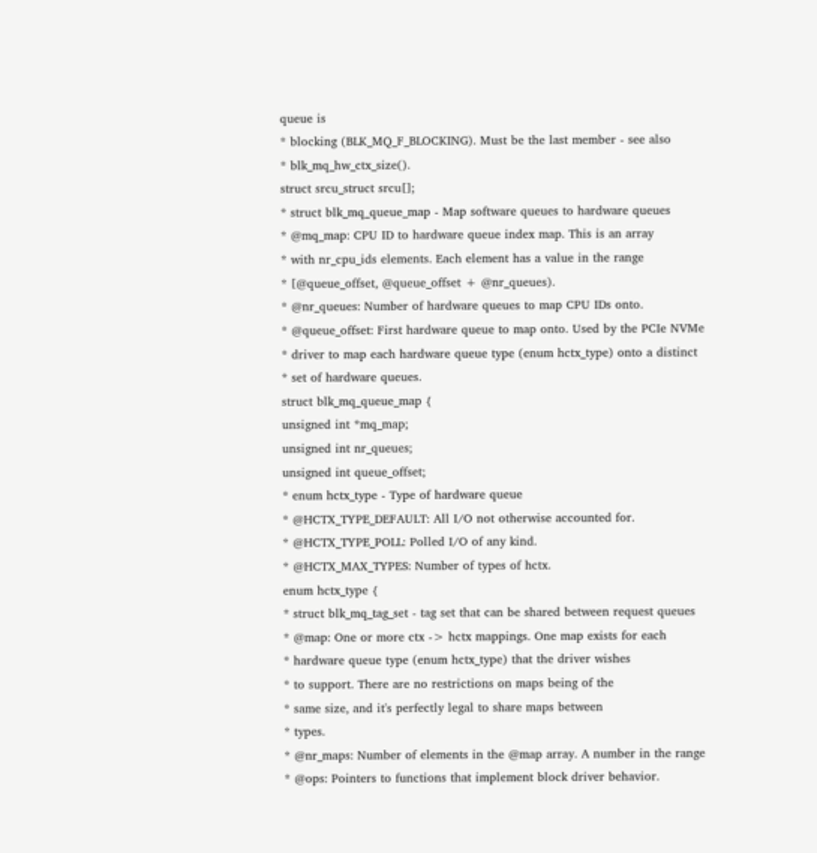queue is
* blocking (BLK_MQ_F_BLOCKING). Must be the last member - see also
* blk_mq_hw_ctx_size().
struct srcu_struct srcu[];
* struct blk_mq_queue_map - Map software queues to hardware queues
* @mq_map: CPU ID to hardware queue index map. This is an array
* with nr_cpu_ids elements. Each element has a value in the range
* [@queue_offset, @queue_offset + @nr_queues).
* @nr_queues: Number of hardware queues to map CPU IDs onto.
* @queue_offset: First hardware queue to map onto. Used by the PCIe NVMe
* driver to map each hardware queue type (enum hctx_type) onto a distinct
* set of hardware queues.
struct blk_mq_queue_map {
unsigned int *mq_map;
unsigned int nr_queues;
unsigned int queue_offset;
* enum hctx_type - Type of hardware queue
* @HCTX_TYPE_DEFAULT: All I/O not otherwise accounted for.
* @HCTX_TYPE_POLL: Polled I/O of any kind.
* @HCTX_MAX_TYPES: Number of types of hctx.
enum hctx_type {
* struct blk_mq_tag_set - tag set that can be shared between request queues
* @map: One or more ctx -> hctx mappings. One map exists for each
* hardware queue type (enum hctx_type) that the driver wishes
* to support. There are no restrictions on maps being of the
* same size, and it's perfectly legal to share maps between
* types.
* @nr_maps: Number of elements in the @map array. A number in the range
* @ops: Pointers to functions that implement block driver behavior.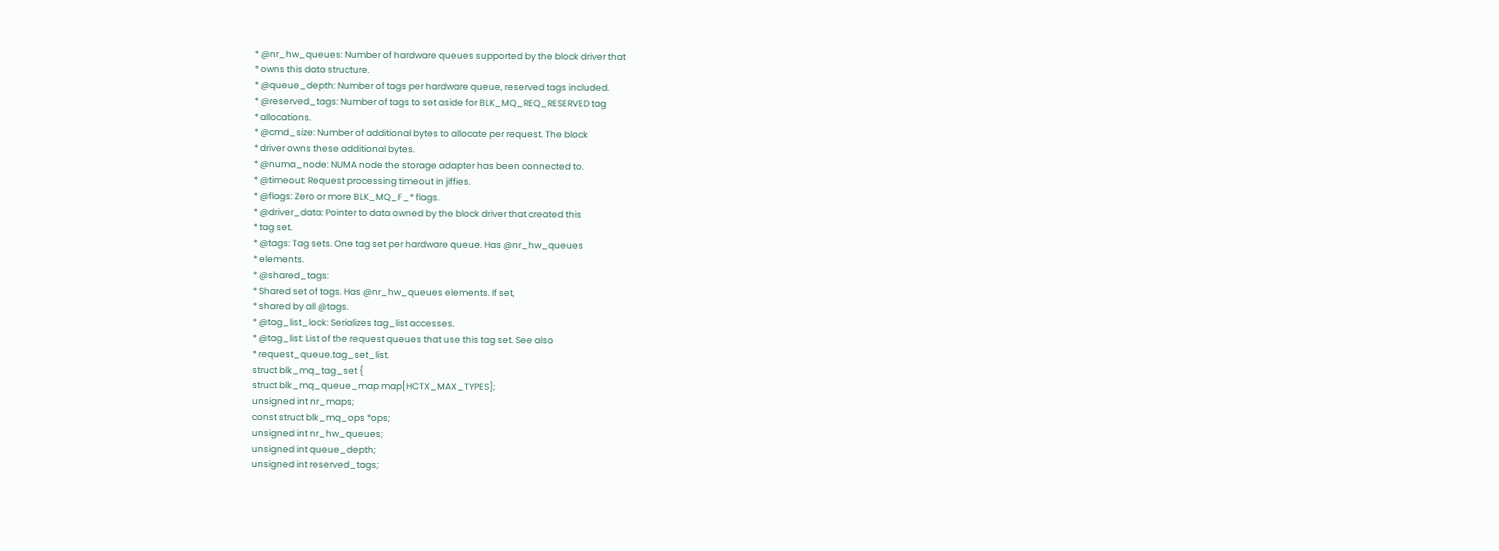* @nr_hw_queues: Number of hardware queues supported by the block driver that
* owns this data structure.
* @queue_depth: Number of tags per hardware queue, reserved tags included.
* @reserved_tags: Number of tags to set aside for BLK_MQ_REQ_RESERVED tag
* allocations.
* @cmd_size: Number of additional bytes to allocate per request. The block
* driver owns these additional bytes.
* @numa_node: NUMA node the storage adapter has been connected to.
* @timeout: Request processing timeout in jiffies.
* @flags: Zero or more BLK_MQ_F_* flags.
* @driver_data: Pointer to data owned by the block driver that created this
* tag set.
* @tags: Tag sets. One tag set per hardware queue. Has @nr_hw_queues
* elements.
* @shared_tags:
* Shared set of tags. Has @nr_hw_queues elements. If set,
* shared by all @tags.
* @tag_list_lock: Serializes tag_list accesses.
* @tag_list: List of the request queues that use this tag set. See also
* request_queue.tag_set_list.
struct blk_mq_tag_set {
struct blk_mq_queue_map map[HCTX_MAX_TYPES];
unsigned int nr_maps;
const struct blk_mq_ops *ops;
unsigned int nr_hw_queues;
unsigned int queue_depth;
unsigned int reserved_tags;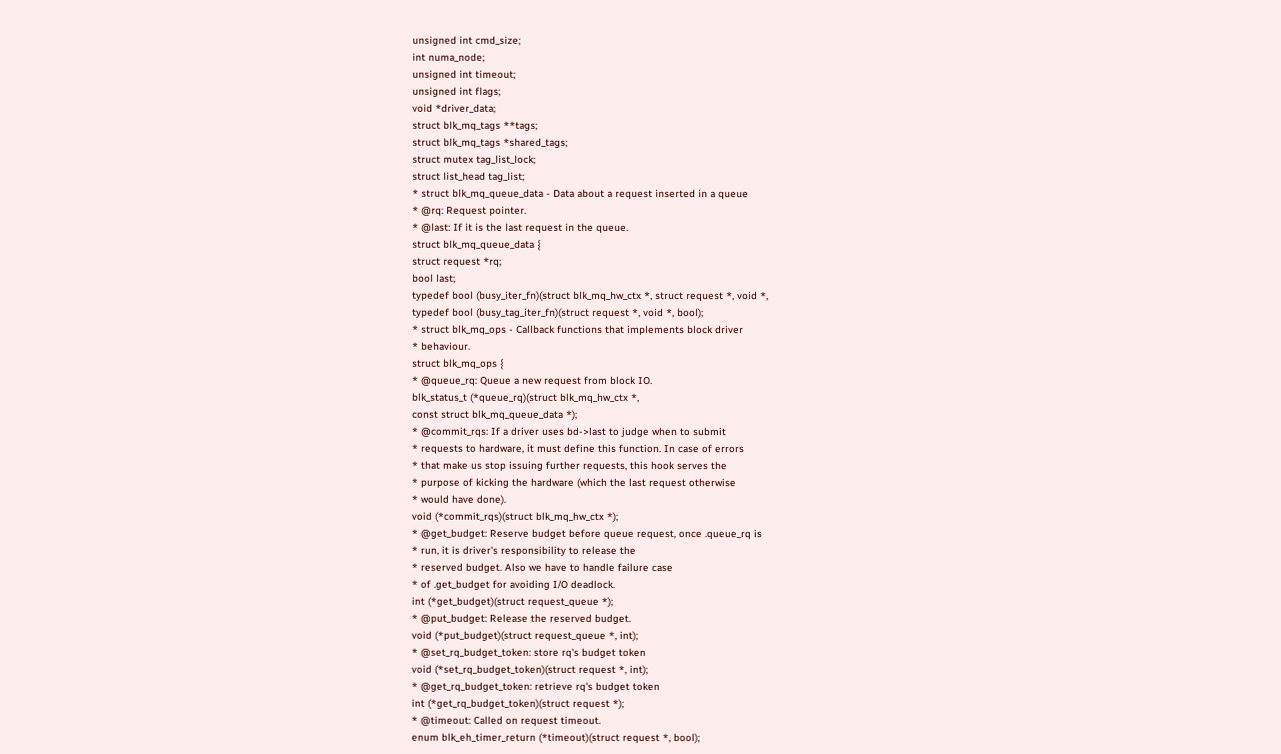unsigned int cmd_size;
int numa_node;
unsigned int timeout;
unsigned int flags;
void *driver_data;
struct blk_mq_tags **tags;
struct blk_mq_tags *shared_tags;
struct mutex tag_list_lock;
struct list_head tag_list;
* struct blk_mq_queue_data - Data about a request inserted in a queue
* @rq: Request pointer.
* @last: If it is the last request in the queue.
struct blk_mq_queue_data {
struct request *rq;
bool last;
typedef bool (busy_iter_fn)(struct blk_mq_hw_ctx *, struct request *, void *,
typedef bool (busy_tag_iter_fn)(struct request *, void *, bool);
* struct blk_mq_ops - Callback functions that implements block driver
* behaviour.
struct blk_mq_ops {
* @queue_rq: Queue a new request from block IO.
blk_status_t (*queue_rq)(struct blk_mq_hw_ctx *,
const struct blk_mq_queue_data *);
* @commit_rqs: If a driver uses bd->last to judge when to submit
* requests to hardware, it must define this function. In case of errors
* that make us stop issuing further requests, this hook serves the
* purpose of kicking the hardware (which the last request otherwise
* would have done).
void (*commit_rqs)(struct blk_mq_hw_ctx *);
* @get_budget: Reserve budget before queue request, once .queue_rq is
* run, it is driver's responsibility to release the
* reserved budget. Also we have to handle failure case
* of .get_budget for avoiding I/O deadlock.
int (*get_budget)(struct request_queue *);
* @put_budget: Release the reserved budget.
void (*put_budget)(struct request_queue *, int);
* @set_rq_budget_token: store rq's budget token
void (*set_rq_budget_token)(struct request *, int);
* @get_rq_budget_token: retrieve rq's budget token
int (*get_rq_budget_token)(struct request *);
* @timeout: Called on request timeout.
enum blk_eh_timer_return (*timeout)(struct request *, bool);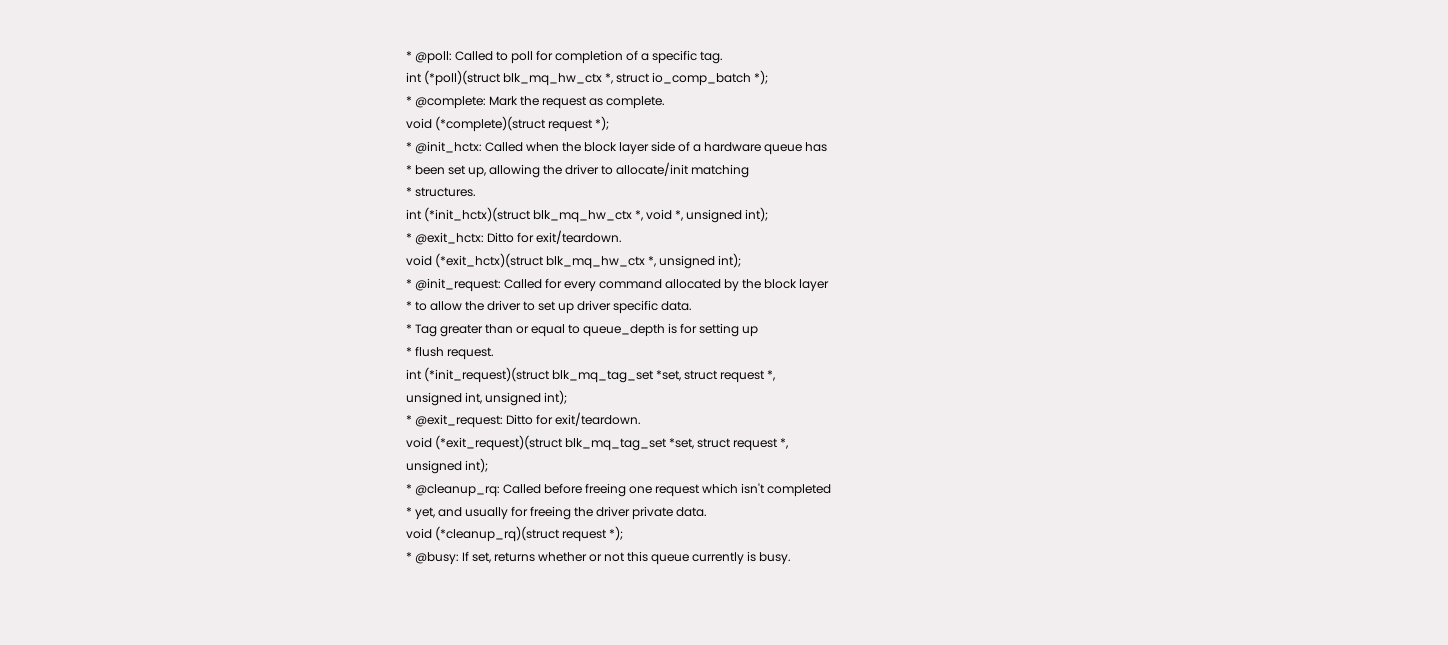* @poll: Called to poll for completion of a specific tag.
int (*poll)(struct blk_mq_hw_ctx *, struct io_comp_batch *);
* @complete: Mark the request as complete.
void (*complete)(struct request *);
* @init_hctx: Called when the block layer side of a hardware queue has
* been set up, allowing the driver to allocate/init matching
* structures.
int (*init_hctx)(struct blk_mq_hw_ctx *, void *, unsigned int);
* @exit_hctx: Ditto for exit/teardown.
void (*exit_hctx)(struct blk_mq_hw_ctx *, unsigned int);
* @init_request: Called for every command allocated by the block layer
* to allow the driver to set up driver specific data.
* Tag greater than or equal to queue_depth is for setting up
* flush request.
int (*init_request)(struct blk_mq_tag_set *set, struct request *,
unsigned int, unsigned int);
* @exit_request: Ditto for exit/teardown.
void (*exit_request)(struct blk_mq_tag_set *set, struct request *,
unsigned int);
* @cleanup_rq: Called before freeing one request which isn't completed
* yet, and usually for freeing the driver private data.
void (*cleanup_rq)(struct request *);
* @busy: If set, returns whether or not this queue currently is busy.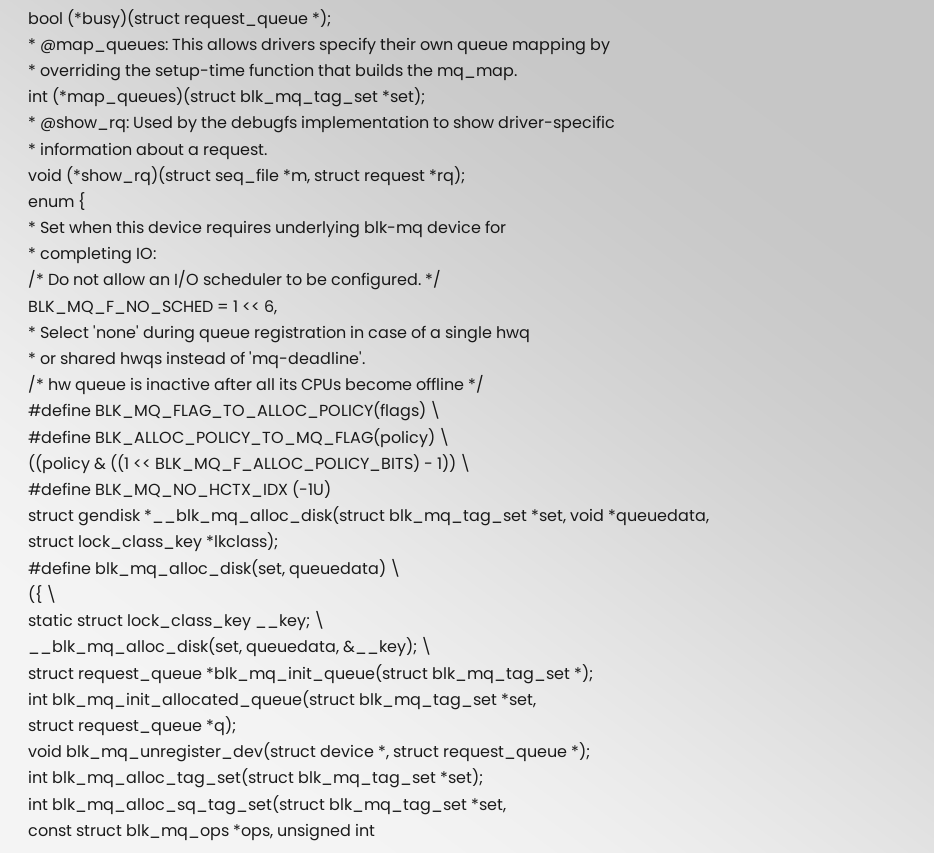bool (*busy)(struct request_queue *);
* @map_queues: This allows drivers specify their own queue mapping by
* overriding the setup-time function that builds the mq_map.
int (*map_queues)(struct blk_mq_tag_set *set);
* @show_rq: Used by the debugfs implementation to show driver-specific
* information about a request.
void (*show_rq)(struct seq_file *m, struct request *rq);
enum {
* Set when this device requires underlying blk-mq device for
* completing IO:
/* Do not allow an I/O scheduler to be configured. */
BLK_MQ_F_NO_SCHED = 1 << 6,
* Select 'none' during queue registration in case of a single hwq
* or shared hwqs instead of 'mq-deadline'.
/* hw queue is inactive after all its CPUs become offline */
#define BLK_MQ_FLAG_TO_ALLOC_POLICY(flags) \
#define BLK_ALLOC_POLICY_TO_MQ_FLAG(policy) \
((policy & ((1 << BLK_MQ_F_ALLOC_POLICY_BITS) - 1)) \
#define BLK_MQ_NO_HCTX_IDX (-1U)
struct gendisk *__blk_mq_alloc_disk(struct blk_mq_tag_set *set, void *queuedata,
struct lock_class_key *lkclass);
#define blk_mq_alloc_disk(set, queuedata) \
({ \
static struct lock_class_key __key; \
__blk_mq_alloc_disk(set, queuedata, &__key); \
struct request_queue *blk_mq_init_queue(struct blk_mq_tag_set *);
int blk_mq_init_allocated_queue(struct blk_mq_tag_set *set,
struct request_queue *q);
void blk_mq_unregister_dev(struct device *, struct request_queue *);
int blk_mq_alloc_tag_set(struct blk_mq_tag_set *set);
int blk_mq_alloc_sq_tag_set(struct blk_mq_tag_set *set,
const struct blk_mq_ops *ops, unsigned int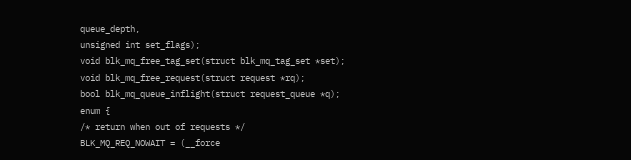queue_depth,
unsigned int set_flags);
void blk_mq_free_tag_set(struct blk_mq_tag_set *set);
void blk_mq_free_request(struct request *rq);
bool blk_mq_queue_inflight(struct request_queue *q);
enum {
/* return when out of requests */
BLK_MQ_REQ_NOWAIT = (__force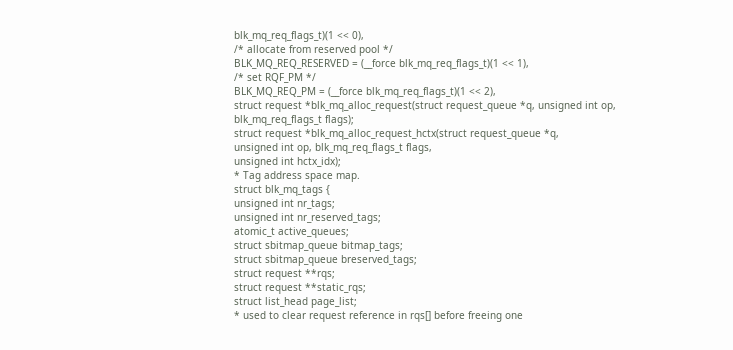blk_mq_req_flags_t)(1 << 0),
/* allocate from reserved pool */
BLK_MQ_REQ_RESERVED = (__force blk_mq_req_flags_t)(1 << 1),
/* set RQF_PM */
BLK_MQ_REQ_PM = (__force blk_mq_req_flags_t)(1 << 2),
struct request *blk_mq_alloc_request(struct request_queue *q, unsigned int op,
blk_mq_req_flags_t flags);
struct request *blk_mq_alloc_request_hctx(struct request_queue *q,
unsigned int op, blk_mq_req_flags_t flags,
unsigned int hctx_idx);
* Tag address space map.
struct blk_mq_tags {
unsigned int nr_tags;
unsigned int nr_reserved_tags;
atomic_t active_queues;
struct sbitmap_queue bitmap_tags;
struct sbitmap_queue breserved_tags;
struct request **rqs;
struct request **static_rqs;
struct list_head page_list;
* used to clear request reference in rqs[] before freeing one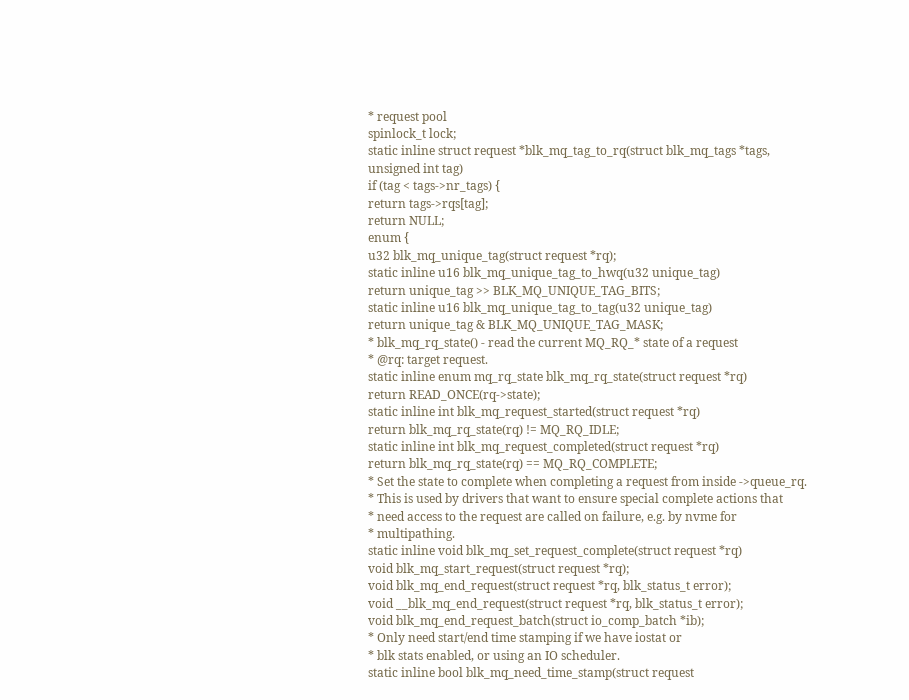* request pool
spinlock_t lock;
static inline struct request *blk_mq_tag_to_rq(struct blk_mq_tags *tags,
unsigned int tag)
if (tag < tags->nr_tags) {
return tags->rqs[tag];
return NULL;
enum {
u32 blk_mq_unique_tag(struct request *rq);
static inline u16 blk_mq_unique_tag_to_hwq(u32 unique_tag)
return unique_tag >> BLK_MQ_UNIQUE_TAG_BITS;
static inline u16 blk_mq_unique_tag_to_tag(u32 unique_tag)
return unique_tag & BLK_MQ_UNIQUE_TAG_MASK;
* blk_mq_rq_state() - read the current MQ_RQ_* state of a request
* @rq: target request.
static inline enum mq_rq_state blk_mq_rq_state(struct request *rq)
return READ_ONCE(rq->state);
static inline int blk_mq_request_started(struct request *rq)
return blk_mq_rq_state(rq) != MQ_RQ_IDLE;
static inline int blk_mq_request_completed(struct request *rq)
return blk_mq_rq_state(rq) == MQ_RQ_COMPLETE;
* Set the state to complete when completing a request from inside ->queue_rq.
* This is used by drivers that want to ensure special complete actions that
* need access to the request are called on failure, e.g. by nvme for
* multipathing.
static inline void blk_mq_set_request_complete(struct request *rq)
void blk_mq_start_request(struct request *rq);
void blk_mq_end_request(struct request *rq, blk_status_t error);
void __blk_mq_end_request(struct request *rq, blk_status_t error);
void blk_mq_end_request_batch(struct io_comp_batch *ib);
* Only need start/end time stamping if we have iostat or
* blk stats enabled, or using an IO scheduler.
static inline bool blk_mq_need_time_stamp(struct request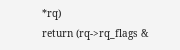*rq)
return (rq->rq_flags &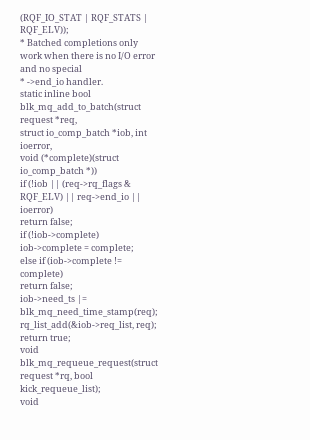(RQF_IO_STAT | RQF_STATS | RQF_ELV));
* Batched completions only work when there is no I/O error and no special
* ->end_io handler.
static inline bool blk_mq_add_to_batch(struct request *req,
struct io_comp_batch *iob, int ioerror,
void (*complete)(struct io_comp_batch *))
if (!iob || (req->rq_flags & RQF_ELV) || req->end_io || ioerror)
return false;
if (!iob->complete)
iob->complete = complete;
else if (iob->complete != complete)
return false;
iob->need_ts |= blk_mq_need_time_stamp(req);
rq_list_add(&iob->req_list, req);
return true;
void blk_mq_requeue_request(struct request *rq, bool kick_requeue_list);
void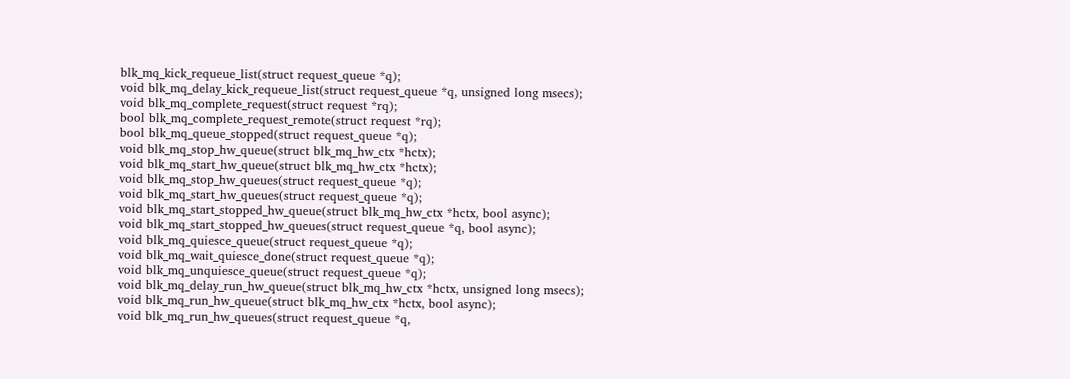blk_mq_kick_requeue_list(struct request_queue *q);
void blk_mq_delay_kick_requeue_list(struct request_queue *q, unsigned long msecs);
void blk_mq_complete_request(struct request *rq);
bool blk_mq_complete_request_remote(struct request *rq);
bool blk_mq_queue_stopped(struct request_queue *q);
void blk_mq_stop_hw_queue(struct blk_mq_hw_ctx *hctx);
void blk_mq_start_hw_queue(struct blk_mq_hw_ctx *hctx);
void blk_mq_stop_hw_queues(struct request_queue *q);
void blk_mq_start_hw_queues(struct request_queue *q);
void blk_mq_start_stopped_hw_queue(struct blk_mq_hw_ctx *hctx, bool async);
void blk_mq_start_stopped_hw_queues(struct request_queue *q, bool async);
void blk_mq_quiesce_queue(struct request_queue *q);
void blk_mq_wait_quiesce_done(struct request_queue *q);
void blk_mq_unquiesce_queue(struct request_queue *q);
void blk_mq_delay_run_hw_queue(struct blk_mq_hw_ctx *hctx, unsigned long msecs);
void blk_mq_run_hw_queue(struct blk_mq_hw_ctx *hctx, bool async);
void blk_mq_run_hw_queues(struct request_queue *q,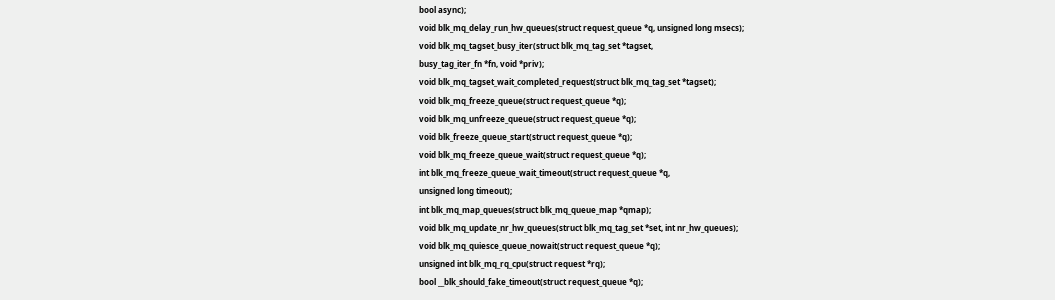bool async);
void blk_mq_delay_run_hw_queues(struct request_queue *q, unsigned long msecs);
void blk_mq_tagset_busy_iter(struct blk_mq_tag_set *tagset,
busy_tag_iter_fn *fn, void *priv);
void blk_mq_tagset_wait_completed_request(struct blk_mq_tag_set *tagset);
void blk_mq_freeze_queue(struct request_queue *q);
void blk_mq_unfreeze_queue(struct request_queue *q);
void blk_freeze_queue_start(struct request_queue *q);
void blk_mq_freeze_queue_wait(struct request_queue *q);
int blk_mq_freeze_queue_wait_timeout(struct request_queue *q,
unsigned long timeout);
int blk_mq_map_queues(struct blk_mq_queue_map *qmap);
void blk_mq_update_nr_hw_queues(struct blk_mq_tag_set *set, int nr_hw_queues);
void blk_mq_quiesce_queue_nowait(struct request_queue *q);
unsigned int blk_mq_rq_cpu(struct request *rq);
bool __blk_should_fake_timeout(struct request_queue *q);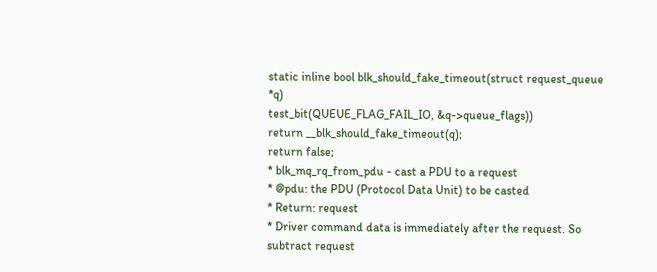static inline bool blk_should_fake_timeout(struct request_queue *q)
test_bit(QUEUE_FLAG_FAIL_IO, &q->queue_flags))
return __blk_should_fake_timeout(q);
return false;
* blk_mq_rq_from_pdu - cast a PDU to a request
* @pdu: the PDU (Protocol Data Unit) to be casted
* Return: request
* Driver command data is immediately after the request. So subtract request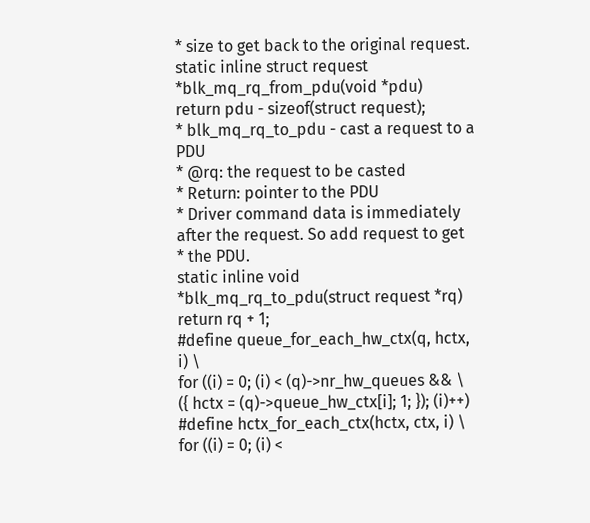* size to get back to the original request.
static inline struct request *blk_mq_rq_from_pdu(void *pdu)
return pdu - sizeof(struct request);
* blk_mq_rq_to_pdu - cast a request to a PDU
* @rq: the request to be casted
* Return: pointer to the PDU
* Driver command data is immediately after the request. So add request to get
* the PDU.
static inline void *blk_mq_rq_to_pdu(struct request *rq)
return rq + 1;
#define queue_for_each_hw_ctx(q, hctx, i) \
for ((i) = 0; (i) < (q)->nr_hw_queues && \
({ hctx = (q)->queue_hw_ctx[i]; 1; }); (i)++)
#define hctx_for_each_ctx(hctx, ctx, i) \
for ((i) = 0; (i) <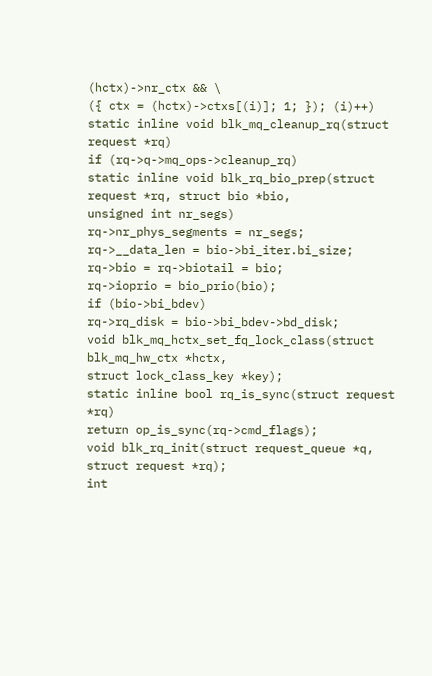(hctx)->nr_ctx && \
({ ctx = (hctx)->ctxs[(i)]; 1; }); (i)++)
static inline void blk_mq_cleanup_rq(struct request *rq)
if (rq->q->mq_ops->cleanup_rq)
static inline void blk_rq_bio_prep(struct request *rq, struct bio *bio,
unsigned int nr_segs)
rq->nr_phys_segments = nr_segs;
rq->__data_len = bio->bi_iter.bi_size;
rq->bio = rq->biotail = bio;
rq->ioprio = bio_prio(bio);
if (bio->bi_bdev)
rq->rq_disk = bio->bi_bdev->bd_disk;
void blk_mq_hctx_set_fq_lock_class(struct blk_mq_hw_ctx *hctx,
struct lock_class_key *key);
static inline bool rq_is_sync(struct request *rq)
return op_is_sync(rq->cmd_flags);
void blk_rq_init(struct request_queue *q, struct request *rq);
int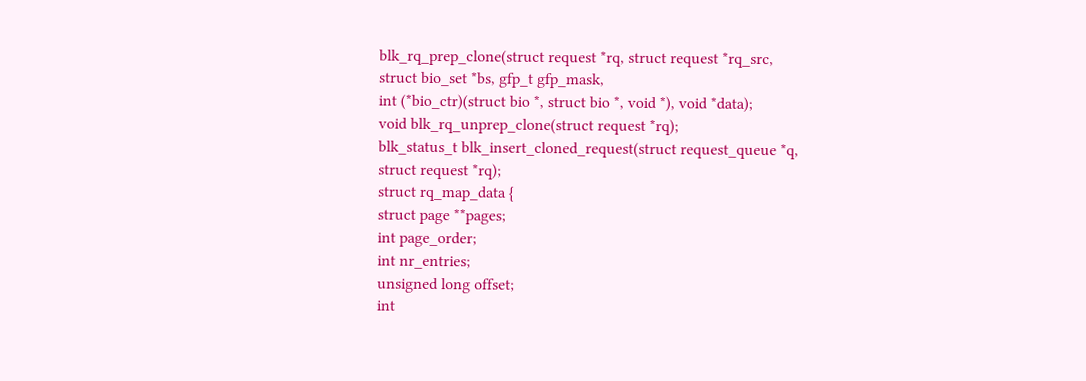blk_rq_prep_clone(struct request *rq, struct request *rq_src,
struct bio_set *bs, gfp_t gfp_mask,
int (*bio_ctr)(struct bio *, struct bio *, void *), void *data);
void blk_rq_unprep_clone(struct request *rq);
blk_status_t blk_insert_cloned_request(struct request_queue *q,
struct request *rq);
struct rq_map_data {
struct page **pages;
int page_order;
int nr_entries;
unsigned long offset;
int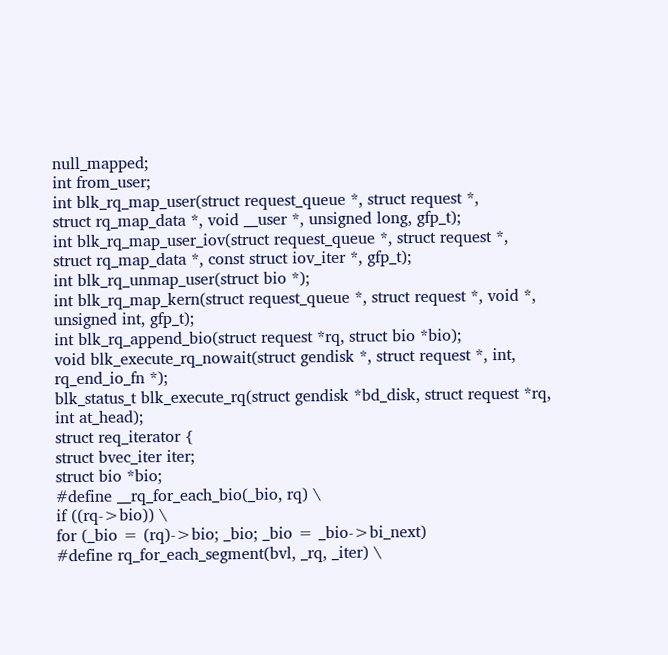null_mapped;
int from_user;
int blk_rq_map_user(struct request_queue *, struct request *,
struct rq_map_data *, void __user *, unsigned long, gfp_t);
int blk_rq_map_user_iov(struct request_queue *, struct request *,
struct rq_map_data *, const struct iov_iter *, gfp_t);
int blk_rq_unmap_user(struct bio *);
int blk_rq_map_kern(struct request_queue *, struct request *, void *,
unsigned int, gfp_t);
int blk_rq_append_bio(struct request *rq, struct bio *bio);
void blk_execute_rq_nowait(struct gendisk *, struct request *, int,
rq_end_io_fn *);
blk_status_t blk_execute_rq(struct gendisk *bd_disk, struct request *rq,
int at_head);
struct req_iterator {
struct bvec_iter iter;
struct bio *bio;
#define __rq_for_each_bio(_bio, rq) \
if ((rq->bio)) \
for (_bio = (rq)->bio; _bio; _bio = _bio->bi_next)
#define rq_for_each_segment(bvl, _rq, _iter) \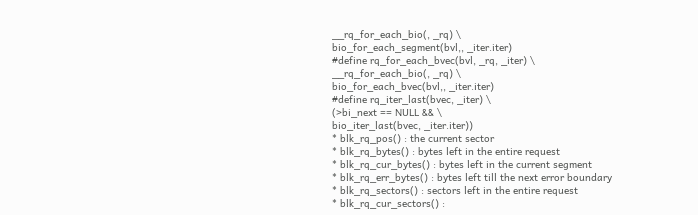__rq_for_each_bio(, _rq) \
bio_for_each_segment(bvl,, _iter.iter)
#define rq_for_each_bvec(bvl, _rq, _iter) \
__rq_for_each_bio(, _rq) \
bio_for_each_bvec(bvl,, _iter.iter)
#define rq_iter_last(bvec, _iter) \
(>bi_next == NULL && \
bio_iter_last(bvec, _iter.iter))
* blk_rq_pos() : the current sector
* blk_rq_bytes() : bytes left in the entire request
* blk_rq_cur_bytes() : bytes left in the current segment
* blk_rq_err_bytes() : bytes left till the next error boundary
* blk_rq_sectors() : sectors left in the entire request
* blk_rq_cur_sectors() :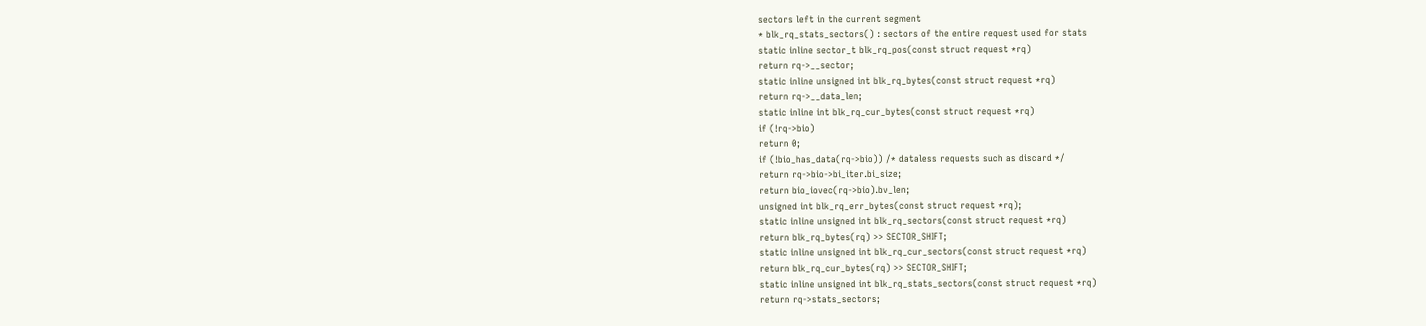sectors left in the current segment
* blk_rq_stats_sectors() : sectors of the entire request used for stats
static inline sector_t blk_rq_pos(const struct request *rq)
return rq->__sector;
static inline unsigned int blk_rq_bytes(const struct request *rq)
return rq->__data_len;
static inline int blk_rq_cur_bytes(const struct request *rq)
if (!rq->bio)
return 0;
if (!bio_has_data(rq->bio)) /* dataless requests such as discard */
return rq->bio->bi_iter.bi_size;
return bio_iovec(rq->bio).bv_len;
unsigned int blk_rq_err_bytes(const struct request *rq);
static inline unsigned int blk_rq_sectors(const struct request *rq)
return blk_rq_bytes(rq) >> SECTOR_SHIFT;
static inline unsigned int blk_rq_cur_sectors(const struct request *rq)
return blk_rq_cur_bytes(rq) >> SECTOR_SHIFT;
static inline unsigned int blk_rq_stats_sectors(const struct request *rq)
return rq->stats_sectors;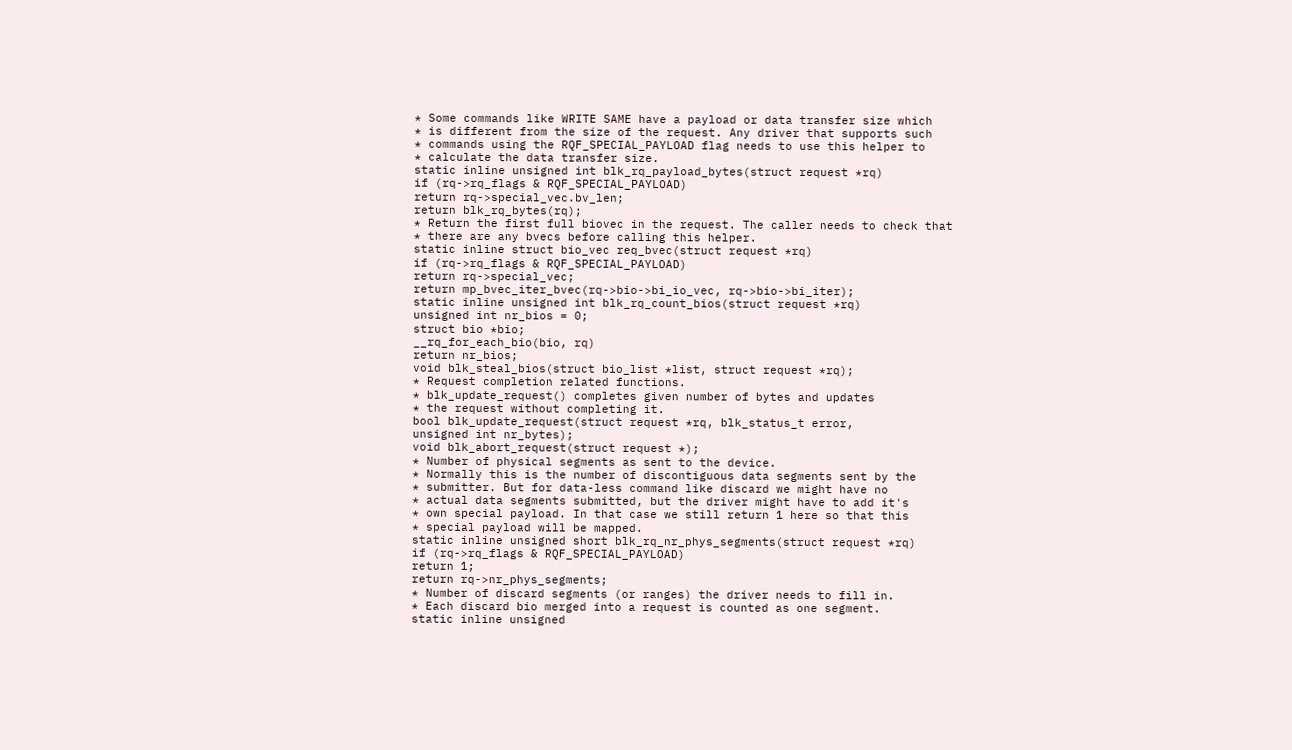* Some commands like WRITE SAME have a payload or data transfer size which
* is different from the size of the request. Any driver that supports such
* commands using the RQF_SPECIAL_PAYLOAD flag needs to use this helper to
* calculate the data transfer size.
static inline unsigned int blk_rq_payload_bytes(struct request *rq)
if (rq->rq_flags & RQF_SPECIAL_PAYLOAD)
return rq->special_vec.bv_len;
return blk_rq_bytes(rq);
* Return the first full biovec in the request. The caller needs to check that
* there are any bvecs before calling this helper.
static inline struct bio_vec req_bvec(struct request *rq)
if (rq->rq_flags & RQF_SPECIAL_PAYLOAD)
return rq->special_vec;
return mp_bvec_iter_bvec(rq->bio->bi_io_vec, rq->bio->bi_iter);
static inline unsigned int blk_rq_count_bios(struct request *rq)
unsigned int nr_bios = 0;
struct bio *bio;
__rq_for_each_bio(bio, rq)
return nr_bios;
void blk_steal_bios(struct bio_list *list, struct request *rq);
* Request completion related functions.
* blk_update_request() completes given number of bytes and updates
* the request without completing it.
bool blk_update_request(struct request *rq, blk_status_t error,
unsigned int nr_bytes);
void blk_abort_request(struct request *);
* Number of physical segments as sent to the device.
* Normally this is the number of discontiguous data segments sent by the
* submitter. But for data-less command like discard we might have no
* actual data segments submitted, but the driver might have to add it's
* own special payload. In that case we still return 1 here so that this
* special payload will be mapped.
static inline unsigned short blk_rq_nr_phys_segments(struct request *rq)
if (rq->rq_flags & RQF_SPECIAL_PAYLOAD)
return 1;
return rq->nr_phys_segments;
* Number of discard segments (or ranges) the driver needs to fill in.
* Each discard bio merged into a request is counted as one segment.
static inline unsigned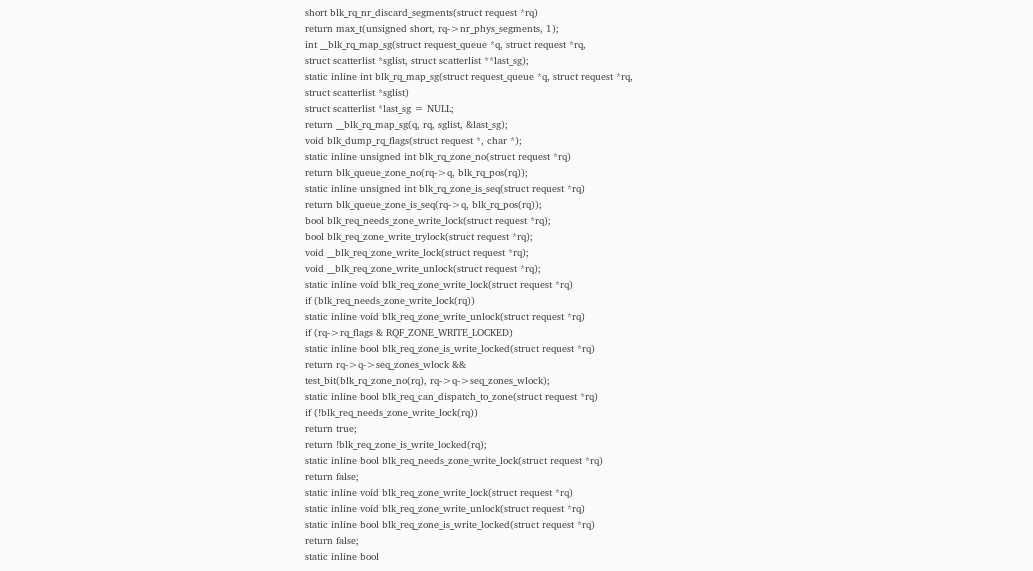short blk_rq_nr_discard_segments(struct request *rq)
return max_t(unsigned short, rq->nr_phys_segments, 1);
int __blk_rq_map_sg(struct request_queue *q, struct request *rq,
struct scatterlist *sglist, struct scatterlist **last_sg);
static inline int blk_rq_map_sg(struct request_queue *q, struct request *rq,
struct scatterlist *sglist)
struct scatterlist *last_sg = NULL;
return __blk_rq_map_sg(q, rq, sglist, &last_sg);
void blk_dump_rq_flags(struct request *, char *);
static inline unsigned int blk_rq_zone_no(struct request *rq)
return blk_queue_zone_no(rq->q, blk_rq_pos(rq));
static inline unsigned int blk_rq_zone_is_seq(struct request *rq)
return blk_queue_zone_is_seq(rq->q, blk_rq_pos(rq));
bool blk_req_needs_zone_write_lock(struct request *rq);
bool blk_req_zone_write_trylock(struct request *rq);
void __blk_req_zone_write_lock(struct request *rq);
void __blk_req_zone_write_unlock(struct request *rq);
static inline void blk_req_zone_write_lock(struct request *rq)
if (blk_req_needs_zone_write_lock(rq))
static inline void blk_req_zone_write_unlock(struct request *rq)
if (rq->rq_flags & RQF_ZONE_WRITE_LOCKED)
static inline bool blk_req_zone_is_write_locked(struct request *rq)
return rq->q->seq_zones_wlock &&
test_bit(blk_rq_zone_no(rq), rq->q->seq_zones_wlock);
static inline bool blk_req_can_dispatch_to_zone(struct request *rq)
if (!blk_req_needs_zone_write_lock(rq))
return true;
return !blk_req_zone_is_write_locked(rq);
static inline bool blk_req_needs_zone_write_lock(struct request *rq)
return false;
static inline void blk_req_zone_write_lock(struct request *rq)
static inline void blk_req_zone_write_unlock(struct request *rq)
static inline bool blk_req_zone_is_write_locked(struct request *rq)
return false;
static inline bool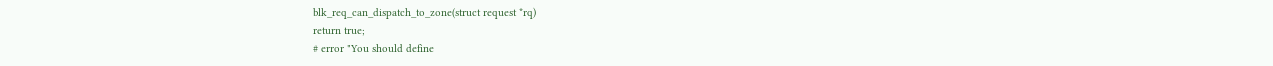blk_req_can_dispatch_to_zone(struct request *rq)
return true;
# error "You should define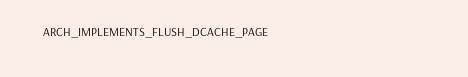ARCH_IMPLEMENTS_FLUSH_DCACHE_PAGE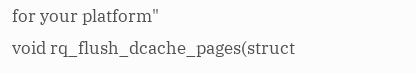for your platform"
void rq_flush_dcache_pages(struct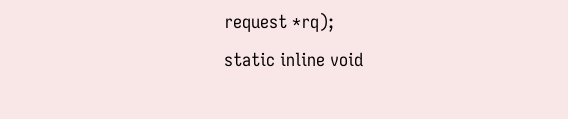request *rq);
static inline void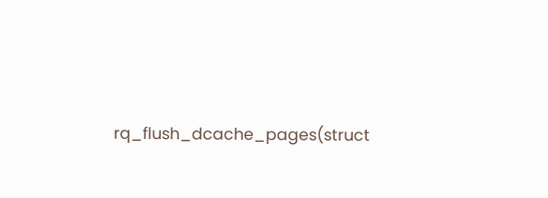rq_flush_dcache_pages(struct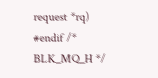request *rq)
#endif /* BLK_MQ_H */